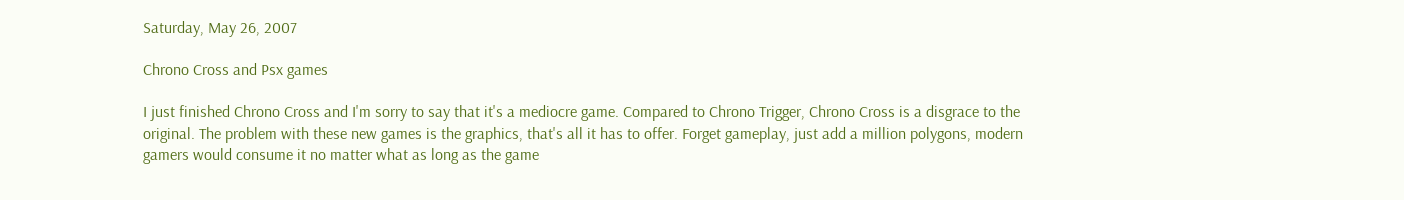Saturday, May 26, 2007

Chrono Cross and Psx games

I just finished Chrono Cross and I'm sorry to say that it's a mediocre game. Compared to Chrono Trigger, Chrono Cross is a disgrace to the original. The problem with these new games is the graphics, that's all it has to offer. Forget gameplay, just add a million polygons, modern gamers would consume it no matter what as long as the game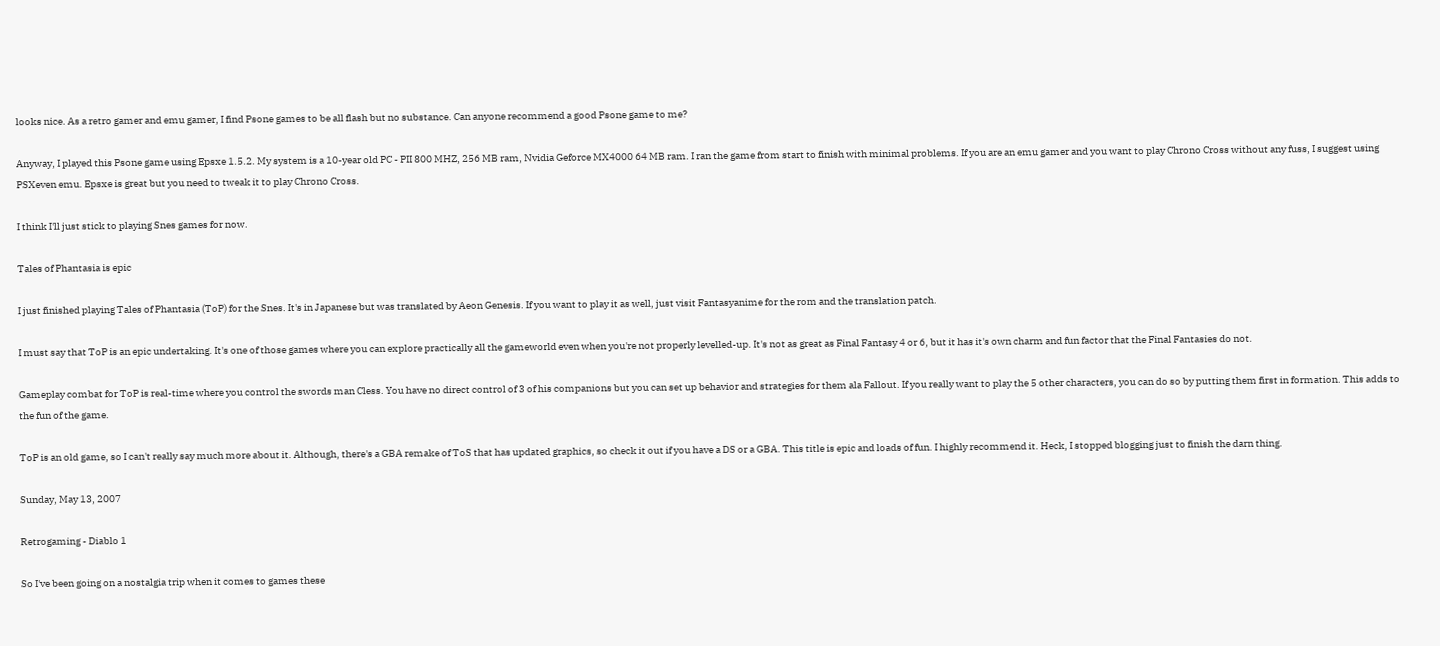looks nice. As a retro gamer and emu gamer, I find Psone games to be all flash but no substance. Can anyone recommend a good Psone game to me?

Anyway, I played this Psone game using Epsxe 1.5.2. My system is a 10-year old PC - PII 800 MHZ, 256 MB ram, Nvidia Geforce MX4000 64 MB ram. I ran the game from start to finish with minimal problems. If you are an emu gamer and you want to play Chrono Cross without any fuss, I suggest using PSXeven emu. Epsxe is great but you need to tweak it to play Chrono Cross.

I think I'll just stick to playing Snes games for now.

Tales of Phantasia is epic

I just finished playing Tales of Phantasia (ToP) for the Snes. It's in Japanese but was translated by Aeon Genesis. If you want to play it as well, just visit Fantasyanime for the rom and the translation patch.

I must say that ToP is an epic undertaking. It's one of those games where you can explore practically all the gameworld even when you're not properly levelled-up. It's not as great as Final Fantasy 4 or 6, but it has it's own charm and fun factor that the Final Fantasies do not.

Gameplay combat for ToP is real-time where you control the swords man Cless. You have no direct control of 3 of his companions but you can set up behavior and strategies for them ala Fallout. If you really want to play the 5 other characters, you can do so by putting them first in formation. This adds to the fun of the game.

ToP is an old game, so I can't really say much more about it. Although, there's a GBA remake of ToS that has updated graphics, so check it out if you have a DS or a GBA. This title is epic and loads of fun. I highly recommend it. Heck, I stopped blogging just to finish the darn thing.

Sunday, May 13, 2007

Retrogaming - Diablo 1

So I've been going on a nostalgia trip when it comes to games these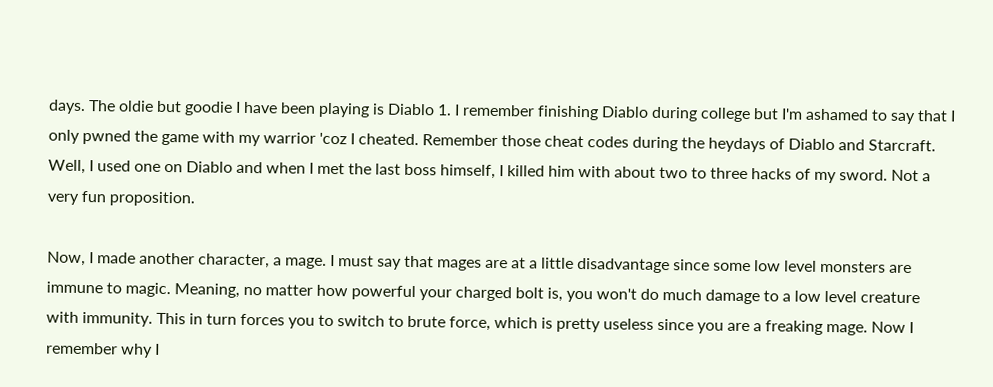days. The oldie but goodie I have been playing is Diablo 1. I remember finishing Diablo during college but I'm ashamed to say that I only pwned the game with my warrior 'coz I cheated. Remember those cheat codes during the heydays of Diablo and Starcraft. Well, I used one on Diablo and when I met the last boss himself, I killed him with about two to three hacks of my sword. Not a very fun proposition.

Now, I made another character, a mage. I must say that mages are at a little disadvantage since some low level monsters are immune to magic. Meaning, no matter how powerful your charged bolt is, you won't do much damage to a low level creature with immunity. This in turn forces you to switch to brute force, which is pretty useless since you are a freaking mage. Now I remember why I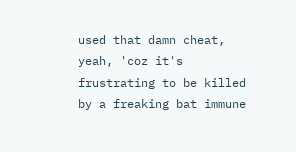used that damn cheat, yeah, 'coz it's frustrating to be killed by a freaking bat immune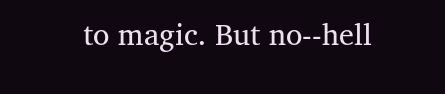to magic. But no--hell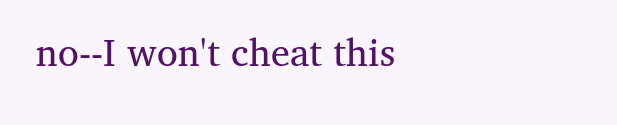no--I won't cheat this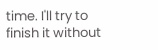time. I'll try to finish it without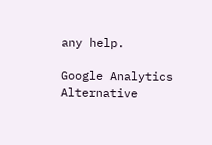any help.

Google Analytics Alternative